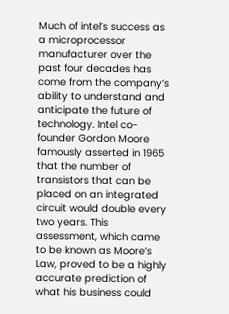Much of intel’s success as a microprocessor manufacturer over the past four decades has come from the company’s ability to understand and anticipate the future of technology. Intel co-founder Gordon Moore famously asserted in 1965 that the number of transistors that can be placed on an integrated circuit would double every two years. This assessment, which came to be known as Moore’s Law, proved to be a highly accurate prediction of what his business could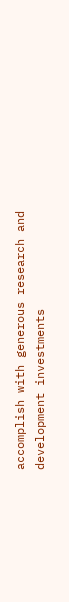accomplish with generous research and development investments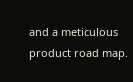and a meticulous product road map.